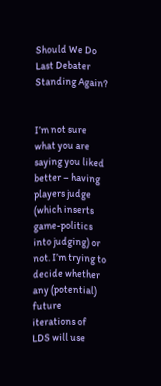Should We Do Last Debater Standing Again?


I’m not sure what you are saying you liked better – having players judge (which inserts game-politics into judging) or not. I’m trying to decide whether any (potential) future iterations of LDS will use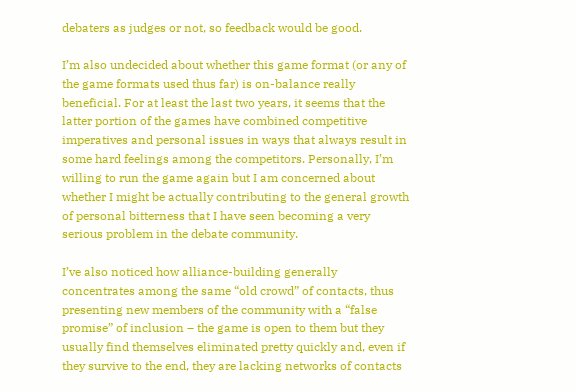debaters as judges or not, so feedback would be good.

I’m also undecided about whether this game format (or any of the game formats used thus far) is on-balance really beneficial. For at least the last two years, it seems that the latter portion of the games have combined competitive imperatives and personal issues in ways that always result in some hard feelings among the competitors. Personally, I’m willing to run the game again but I am concerned about whether I might be actually contributing to the general growth of personal bitterness that I have seen becoming a very serious problem in the debate community.

I’ve also noticed how alliance-building generally concentrates among the same “old crowd” of contacts, thus presenting new members of the community with a “false promise” of inclusion – the game is open to them but they usually find themselves eliminated pretty quickly and, even if they survive to the end, they are lacking networks of contacts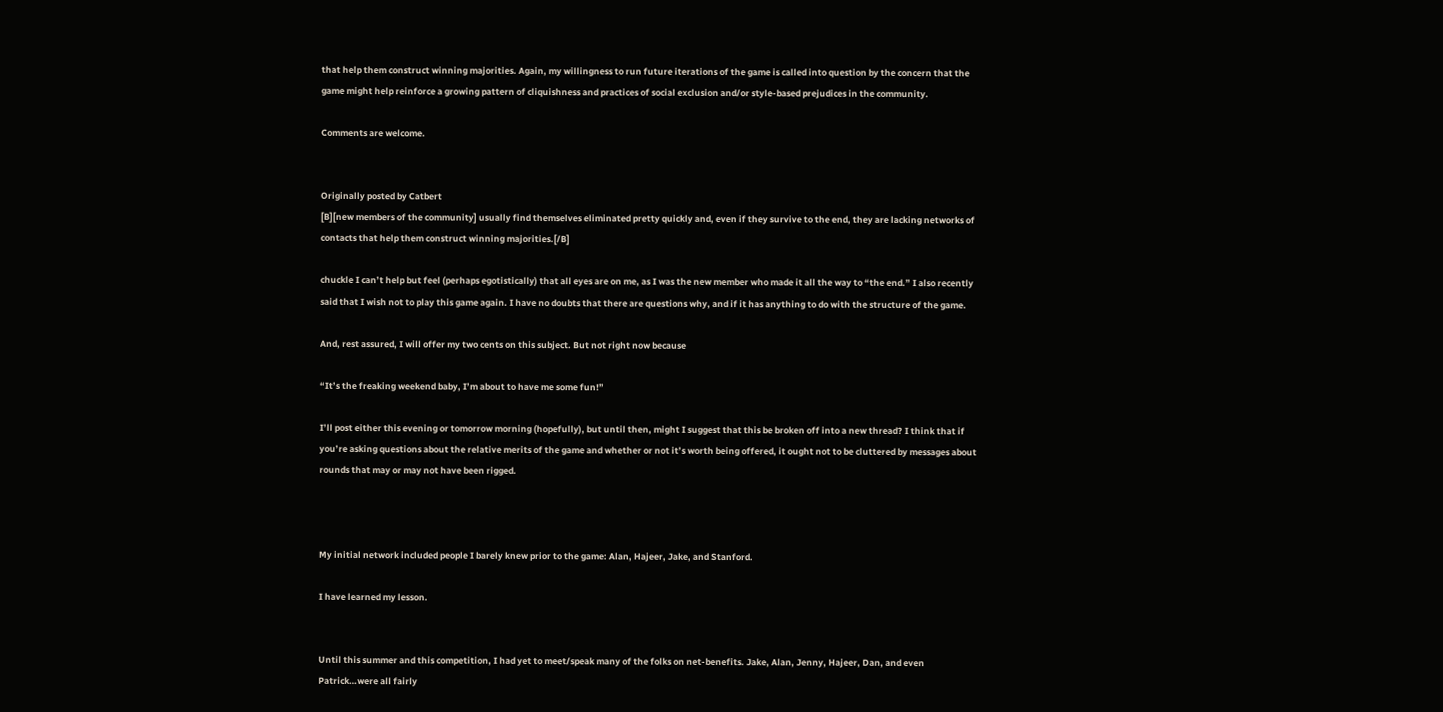that help them construct winning majorities. Again, my willingness to run future iterations of the game is called into question by the concern that the game might help reinforce a growing pattern of cliquishness and practices of social exclusion and/or style-based prejudices in the community.

Comments are welcome.


Originally posted by Catbert
[B][new members of the community] usually find themselves eliminated pretty quickly and, even if they survive to the end, they are lacking networks of contacts that help them construct winning majorities.[/B]

chuckle I can’t help but feel (perhaps egotistically) that all eyes are on me, as I was the new member who made it all the way to “the end.” I also recently said that I wish not to play this game again. I have no doubts that there are questions why, and if it has anything to do with the structure of the game.

And, rest assured, I will offer my two cents on this subject. But not right now because

“It’s the freaking weekend baby, I’m about to have me some fun!”

I’ll post either this evening or tomorrow morning (hopefully), but until then, might I suggest that this be broken off into a new thread? I think that if you’re asking questions about the relative merits of the game and whether or not it’s worth being offered, it ought not to be cluttered by messages about rounds that may or may not have been rigged.



My initial network included people I barely knew prior to the game: Alan, Hajeer, Jake, and Stanford.

I have learned my lesson.


Until this summer and this competition, I had yet to meet/speak many of the folks on net-benefits. Jake, Alan, Jenny, Hajeer, Dan, and even Patrick…were all fairly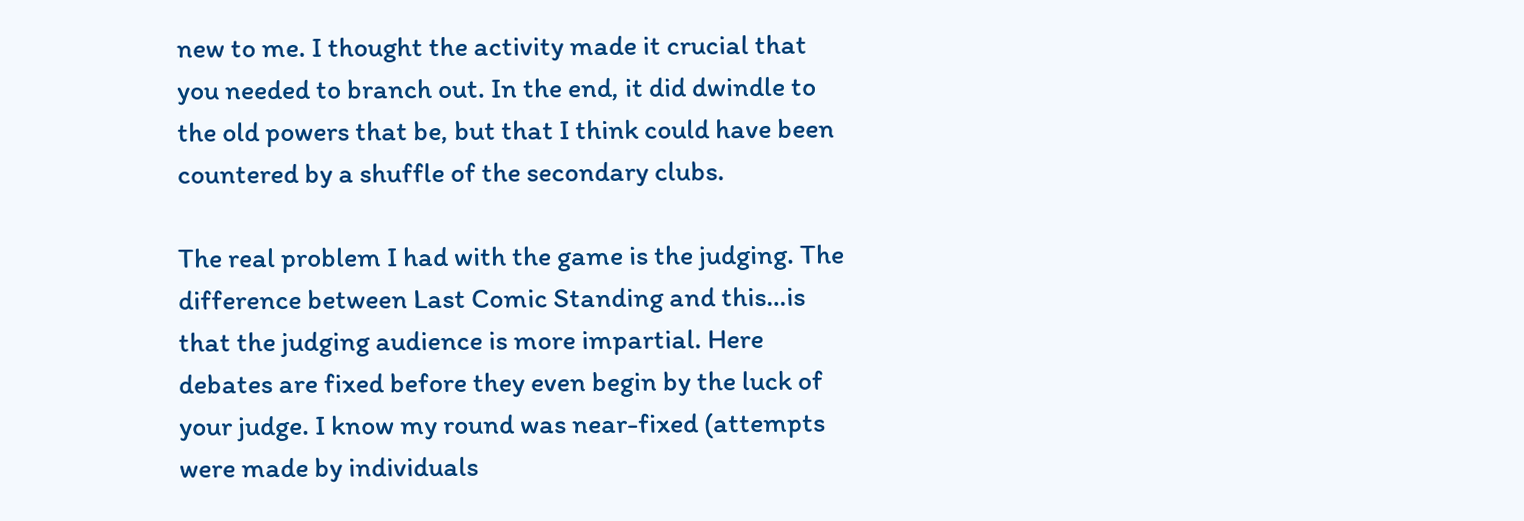new to me. I thought the activity made it crucial that you needed to branch out. In the end, it did dwindle to the old powers that be, but that I think could have been countered by a shuffle of the secondary clubs.

The real problem I had with the game is the judging. The difference between Last Comic Standing and this…is that the judging audience is more impartial. Here debates are fixed before they even begin by the luck of your judge. I know my round was near-fixed (attempts were made by individuals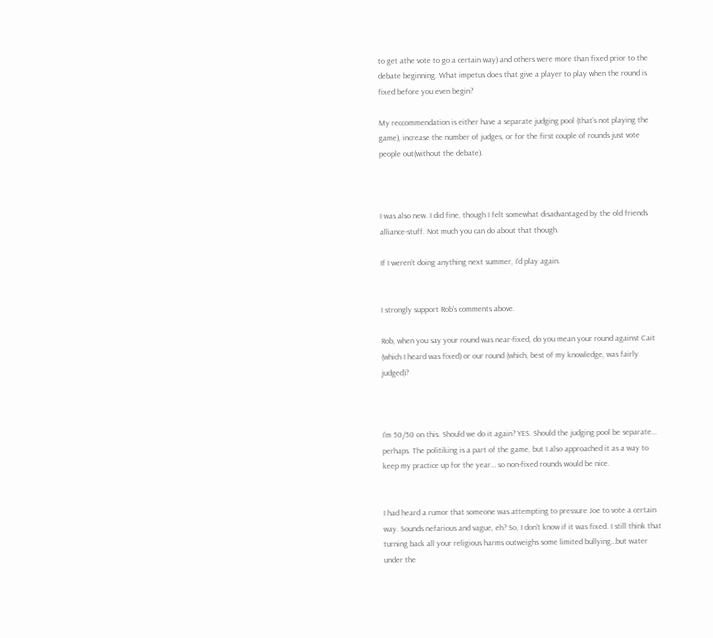to get athe vote to go a certain way) and others were more than fixed prior to the debate beginning. What impetus does that give a player to play when the round is fixed before you even begin?

My reccommendation is either have a separate judging pool (that’s not playing the game), increase the number of judges, or for the first couple of rounds just vote people out(without the debate).



I was also new. I did fine, though I felt somewhat disadvantaged by the old friends alliance-stuff. Not much you can do about that though.

If I weren’t doing anything next summer, I’d play again.


I strongly support Rob’s comments above.

Rob, when you say your round was near-fixed, do you mean your round against Cait (which I heard was fixed) or our round (which, best of my knowledge, was fairly judged)?



I’m 50/50 on this. Should we do it again? YES. Should the judging pool be separate… perhaps. The politiking is a part of the game, but I also approached it as a way to keep my practice up for the year… so non-fixed rounds would be nice.


I had heard a rumor that someone was attempting to pressure Joe to vote a certain way. Sounds nefarious and vague, eh? So, I don’t know if it was fixed. I still think that turning back all your religious harms outweighs some limited bullying…but water under the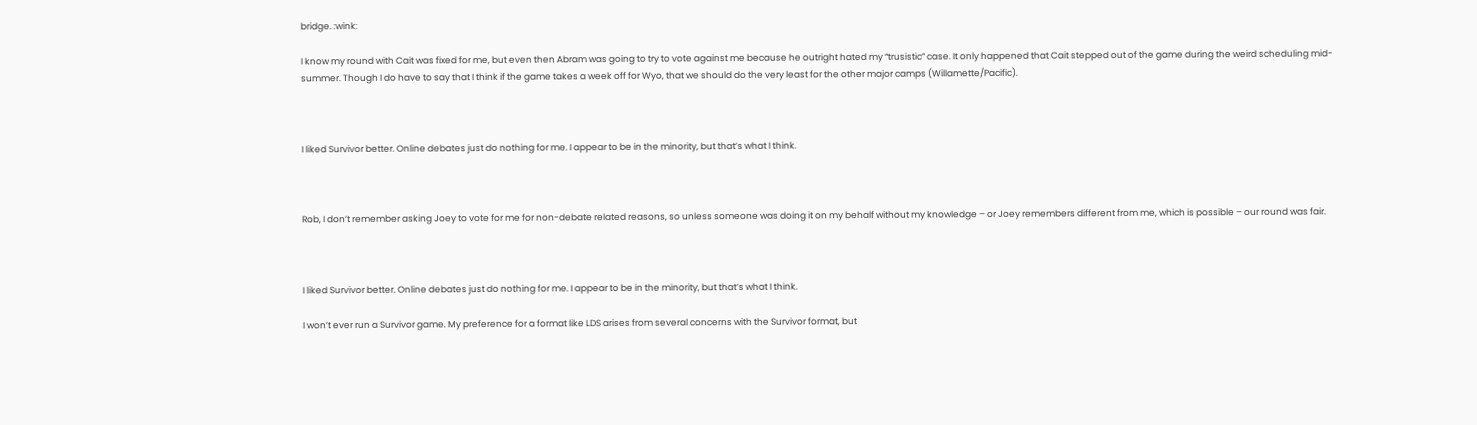bridge. :wink:

I know my round with Cait was fixed for me, but even then Abram was going to try to vote against me because he outright hated my “trusistic” case. It only happened that Cait stepped out of the game during the weird scheduling mid-summer. Though I do have to say that I think if the game takes a week off for Wyo, that we should do the very least for the other major camps (Willamette/Pacific).



I liked Survivor better. Online debates just do nothing for me. I appear to be in the minority, but that’s what I think.



Rob, I don’t remember asking Joey to vote for me for non-debate related reasons, so unless someone was doing it on my behalf without my knowledge – or Joey remembers different from me, which is possible – our round was fair.



I liked Survivor better. Online debates just do nothing for me. I appear to be in the minority, but that’s what I think.

I won’t ever run a Survivor game. My preference for a format like LDS arises from several concerns with the Survivor format, but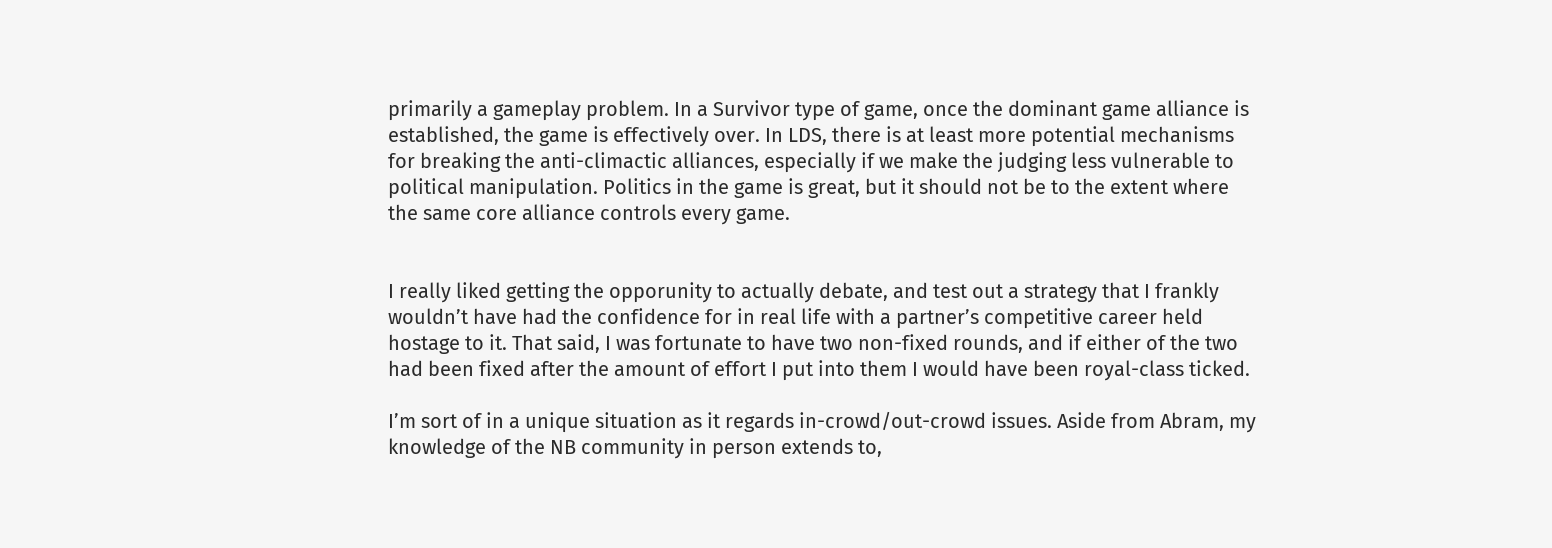primarily a gameplay problem. In a Survivor type of game, once the dominant game alliance is established, the game is effectively over. In LDS, there is at least more potential mechanisms for breaking the anti-climactic alliances, especially if we make the judging less vulnerable to political manipulation. Politics in the game is great, but it should not be to the extent where the same core alliance controls every game.


I really liked getting the opporunity to actually debate, and test out a strategy that I frankly wouldn’t have had the confidence for in real life with a partner’s competitive career held hostage to it. That said, I was fortunate to have two non-fixed rounds, and if either of the two had been fixed after the amount of effort I put into them I would have been royal-class ticked.

I’m sort of in a unique situation as it regards in-crowd/out-crowd issues. Aside from Abram, my knowledge of the NB community in person extends to,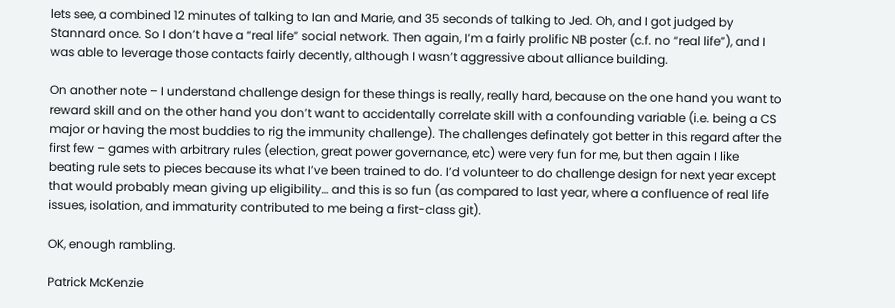lets see, a combined 12 minutes of talking to Ian and Marie, and 35 seconds of talking to Jed. Oh, and I got judged by Stannard once. So I don’t have a “real life” social network. Then again, I’m a fairly prolific NB poster (c.f. no “real life”), and I was able to leverage those contacts fairly decently, although I wasn’t aggressive about alliance building.

On another note – I understand challenge design for these things is really, really hard, because on the one hand you want to reward skill and on the other hand you don’t want to accidentally correlate skill with a confounding variable (i.e. being a CS major or having the most buddies to rig the immunity challenge). The challenges definately got better in this regard after the first few – games with arbitrary rules (election, great power governance, etc) were very fun for me, but then again I like beating rule sets to pieces because its what I’ve been trained to do. I’d volunteer to do challenge design for next year except that would probably mean giving up eligibility… and this is so fun (as compared to last year, where a confluence of real life issues, isolation, and immaturity contributed to me being a first-class git).

OK, enough rambling.

Patrick McKenzie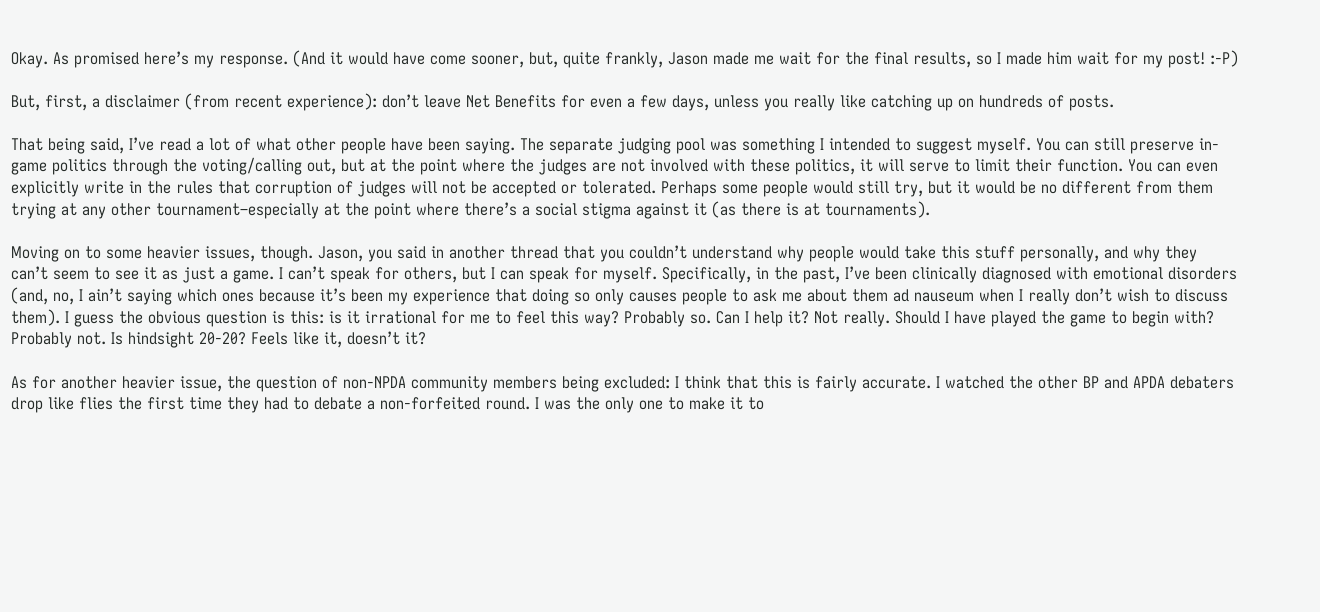Okay. As promised here’s my response. (And it would have come sooner, but, quite frankly, Jason made me wait for the final results, so I made him wait for my post! :-P)

But, first, a disclaimer (from recent experience): don’t leave Net Benefits for even a few days, unless you really like catching up on hundreds of posts.

That being said, I’ve read a lot of what other people have been saying. The separate judging pool was something I intended to suggest myself. You can still preserve in-game politics through the voting/calling out, but at the point where the judges are not involved with these politics, it will serve to limit their function. You can even explicitly write in the rules that corruption of judges will not be accepted or tolerated. Perhaps some people would still try, but it would be no different from them trying at any other tournament–especially at the point where there’s a social stigma against it (as there is at tournaments).

Moving on to some heavier issues, though. Jason, you said in another thread that you couldn’t understand why people would take this stuff personally, and why they can’t seem to see it as just a game. I can’t speak for others, but I can speak for myself. Specifically, in the past, I’ve been clinically diagnosed with emotional disorders (and, no, I ain’t saying which ones because it’s been my experience that doing so only causes people to ask me about them ad nauseum when I really don’t wish to discuss them). I guess the obvious question is this: is it irrational for me to feel this way? Probably so. Can I help it? Not really. Should I have played the game to begin with? Probably not. Is hindsight 20-20? Feels like it, doesn’t it?

As for another heavier issue, the question of non-NPDA community members being excluded: I think that this is fairly accurate. I watched the other BP and APDA debaters drop like flies the first time they had to debate a non-forfeited round. I was the only one to make it to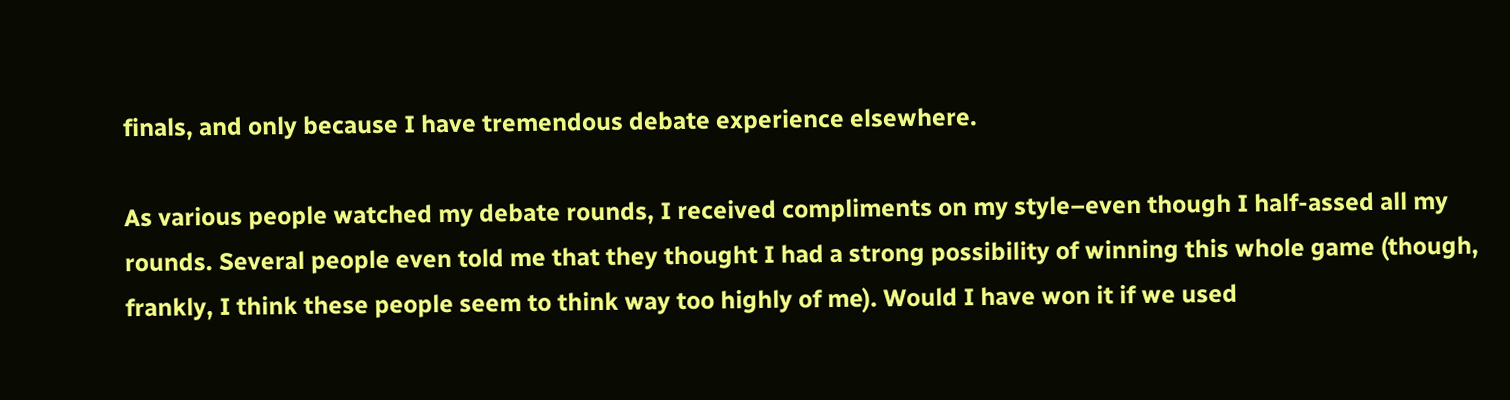finals, and only because I have tremendous debate experience elsewhere.

As various people watched my debate rounds, I received compliments on my style–even though I half-assed all my rounds. Several people even told me that they thought I had a strong possibility of winning this whole game (though, frankly, I think these people seem to think way too highly of me). Would I have won it if we used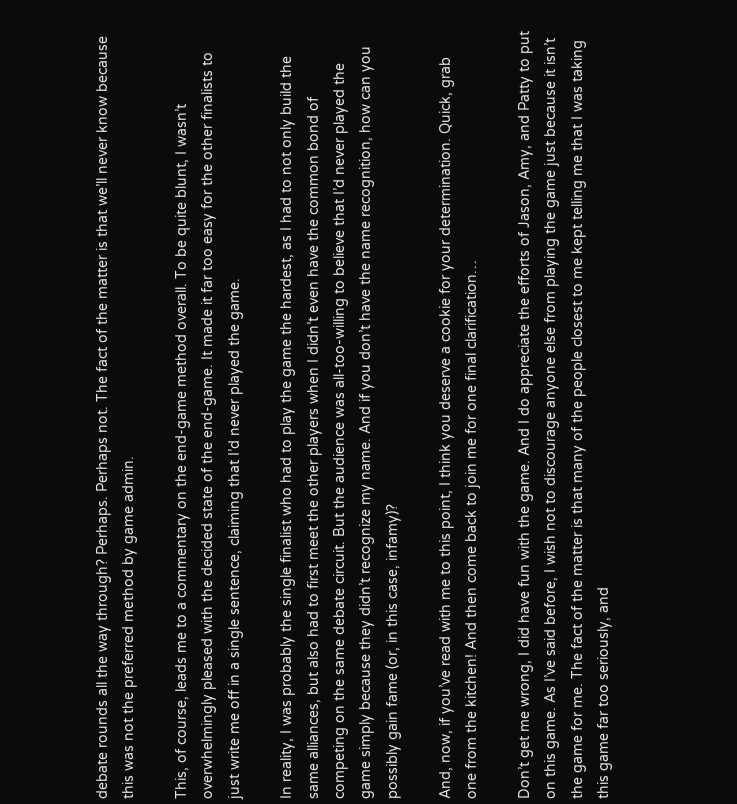debate rounds all the way through? Perhaps. Perhaps not. The fact of the matter is that we’ll never know because this was not the preferred method by game admin.

This, of course, leads me to a commentary on the end-game method overall. To be quite blunt, I wasn’t overwhelmingly pleased with the decided state of the end-game. It made it far too easy for the other finalists to just write me off in a single sentence, claiming that I’d never played the game.

In reality, I was probably the single finalist who had to play the game the hardest, as I had to not only build the same alliances, but also had to first meet the other players when I didn’t even have the common bond of competing on the same debate circuit. But the audience was all-too-willing to believe that I’d never played the game simply because they didn’t recognize my name. And if you don’t have the name recognition, how can you possibly gain fame (or, in this case, infamy)?

And, now, if you’ve read with me to this point, I think you deserve a cookie for your determination. Quick, grab one from the kitchen! And then come back to join me for one final clarification…

Don’t get me wrong, I did have fun with the game. And I do appreciate the efforts of Jason, Amy, and Patty to put on this game. As I’ve said before, I wish not to discourage anyone else from playing the game just because it isn’t the game for me. The fact of the matter is that many of the people closest to me kept telling me that I was taking this game far too seriously, and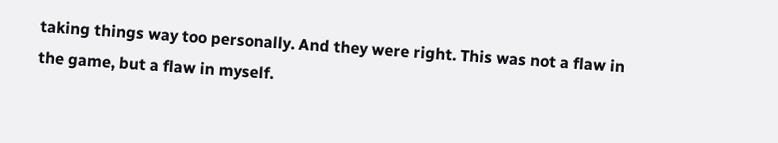taking things way too personally. And they were right. This was not a flaw in the game, but a flaw in myself.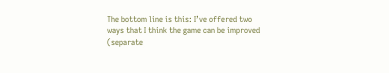The bottom line is this: I’ve offered two ways that I think the game can be improved (separate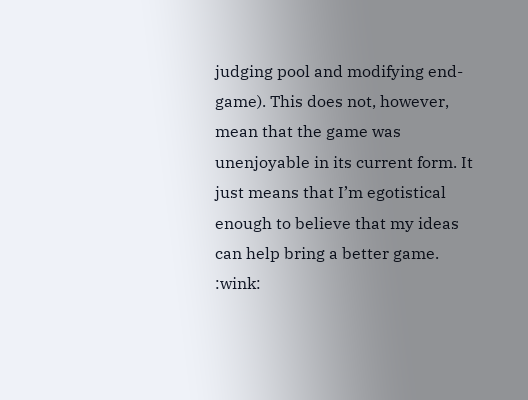judging pool and modifying end-game). This does not, however, mean that the game was unenjoyable in its current form. It just means that I’m egotistical enough to believe that my ideas can help bring a better game. :wink: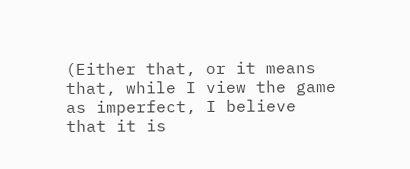(Either that, or it means that, while I view the game as imperfect, I believe that it is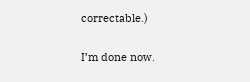correctable.)

I’m done now.